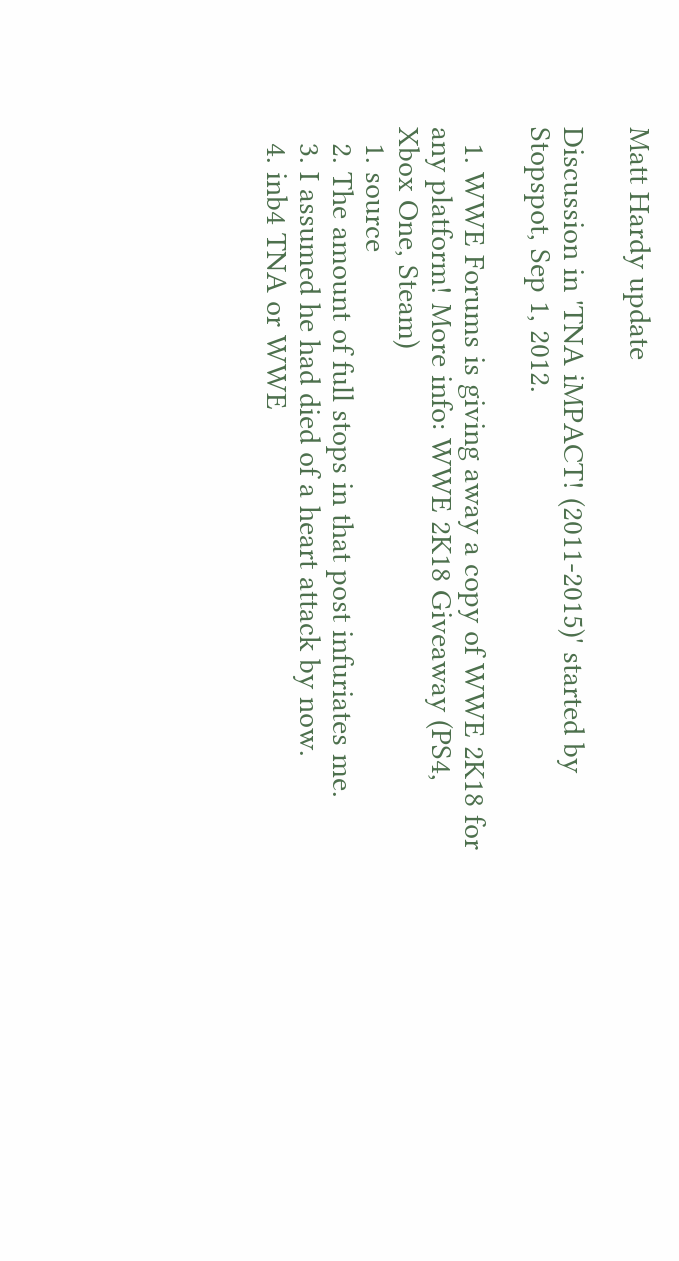Matt Hardy update

Discussion in 'TNA iMPACT! (2011-2015)' started by Stopspot, Sep 1, 2012.

  1. WWE Forums is giving away a copy of WWE 2K18 for any platform! More info: WWE 2K18 Giveaway (PS4, Xbox One, Steam)
  1. source
  2. The amount of full stops in that post infuriates me.
  3. I assumed he had died of a heart attack by now.
  4. inb4 TNA or WWE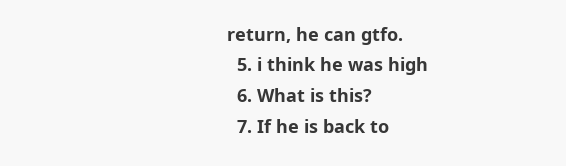return, he can gtfo.
  5. i think he was high
  6. What is this?
  7. If he is back to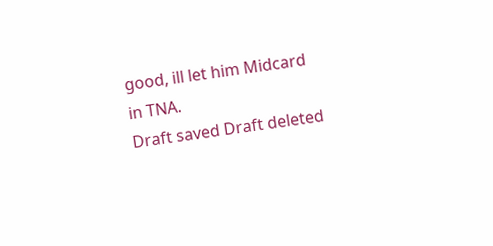good, ill let him Midcard in TNA.
Draft saved Draft deleted